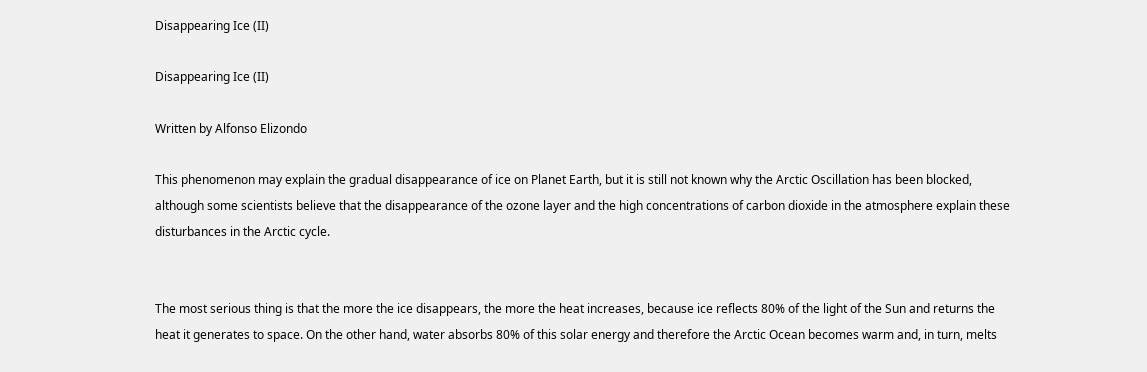Disappearing Ice (II)

Disappearing Ice (II)

Written by Alfonso Elizondo

This phenomenon may explain the gradual disappearance of ice on Planet Earth, but it is still not known why the Arctic Oscillation has been blocked, although some scientists believe that the disappearance of the ozone layer and the high concentrations of carbon dioxide in the atmosphere explain these disturbances in the Arctic cycle.


The most serious thing is that the more the ice disappears, the more the heat increases, because ice reflects 80% of the light of the Sun and returns the heat it generates to space. On the other hand, water absorbs 80% of this solar energy and therefore the Arctic Ocean becomes warm and, in turn, melts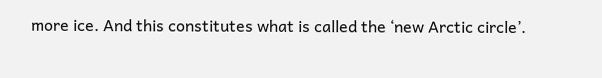more ice. And this constitutes what is called the ‘new Arctic circle’.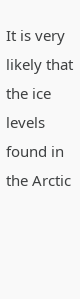It is very likely that the ice levels found in the Arctic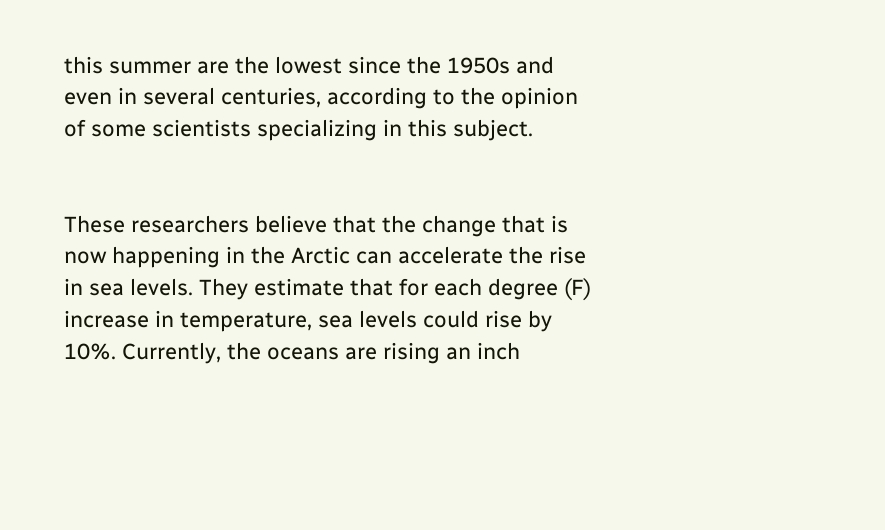this summer are the lowest since the 1950s and even in several centuries, according to the opinion of some scientists specializing in this subject.


These researchers believe that the change that is now happening in the Arctic can accelerate the rise in sea levels. They estimate that for each degree (F) increase in temperature, sea levels could rise by 10%. Currently, the oceans are rising an inch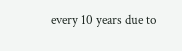every 10 years due to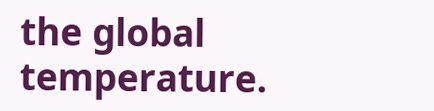the global temperature.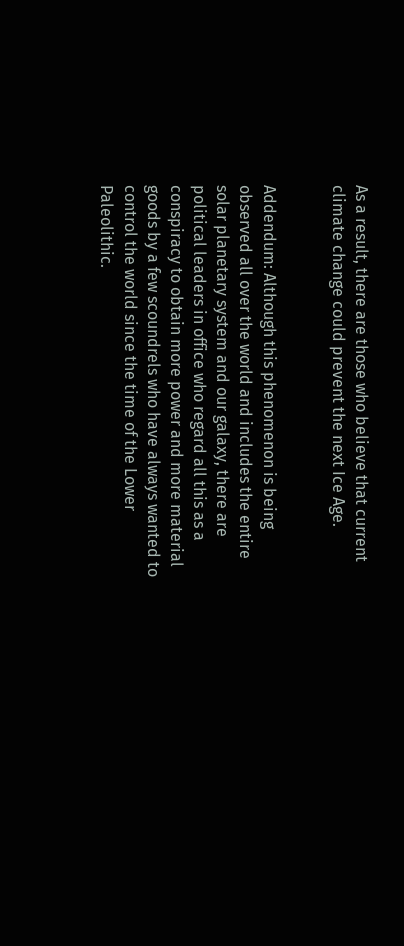As a result, there are those who believe that current climate change could prevent the next Ice Age.


Addendum: Although this phenomenon is being observed all over the world and includes the entire solar planetary system and our galaxy, there are political leaders in office who regard all this as a conspiracy to obtain more power and more material goods by a few scoundrels who have always wanted to control the world since the time of the Lower Paleolithic.